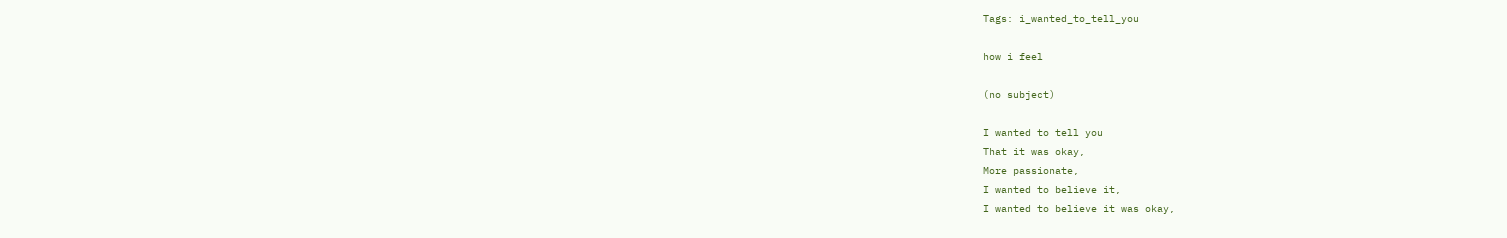Tags: i_wanted_to_tell_you

how i feel

(no subject)

I wanted to tell you
That it was okay,
More passionate,
I wanted to believe it,
I wanted to believe it was okay,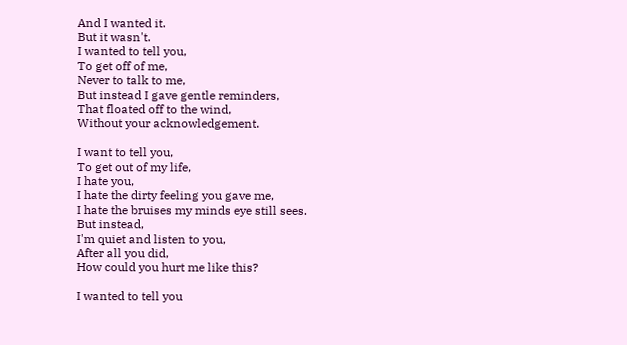And I wanted it.
But it wasn't.
I wanted to tell you,
To get off of me,
Never to talk to me,
But instead I gave gentle reminders,
That floated off to the wind,
Without your acknowledgement.

I want to tell you,
To get out of my life,
I hate you,
I hate the dirty feeling you gave me,
I hate the bruises my minds eye still sees.
But instead,
I'm quiet and listen to you,
After all you did,
How could you hurt me like this?

I wanted to tell you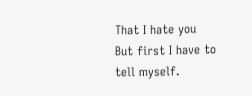That I hate you
But first I have to tell myself.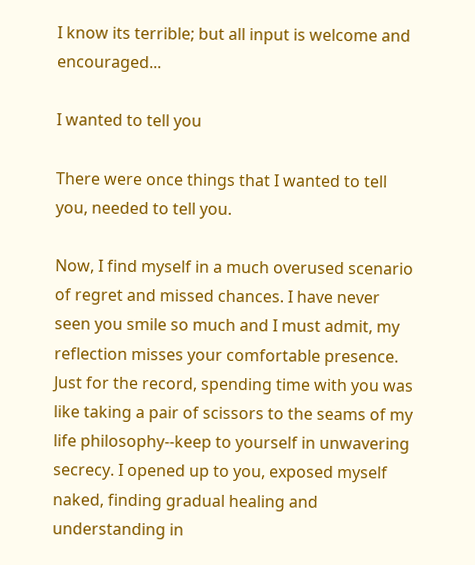I know its terrible; but all input is welcome and encouraged...

I wanted to tell you

There were once things that I wanted to tell you, needed to tell you.

Now, I find myself in a much overused scenario of regret and missed chances. I have never seen you smile so much and I must admit, my reflection misses your comfortable presence. Just for the record, spending time with you was like taking a pair of scissors to the seams of my life philosophy--keep to yourself in unwavering secrecy. I opened up to you, exposed myself naked, finding gradual healing and understanding in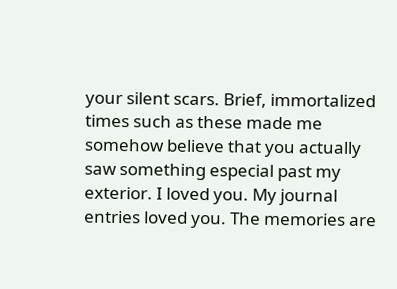your silent scars. Brief, immortalized times such as these made me somehow believe that you actually saw something especial past my exterior. I loved you. My journal entries loved you. The memories are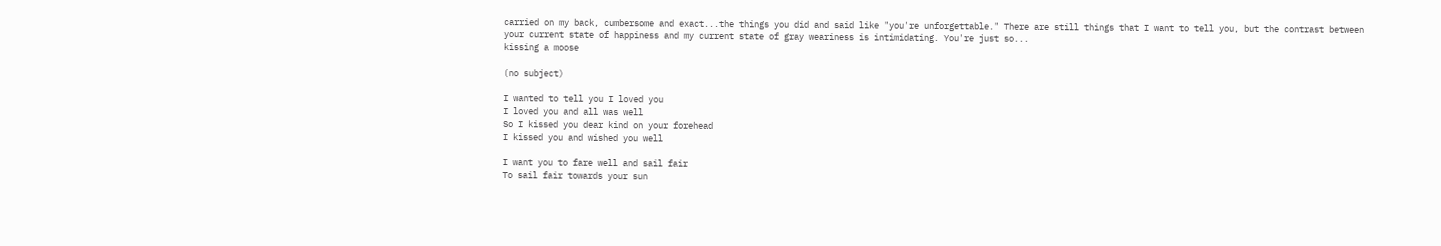carried on my back, cumbersome and exact...the things you did and said like "you're unforgettable." There are still things that I want to tell you, but the contrast between your current state of happiness and my current state of gray weariness is intimidating. You're just so...
kissing a moose

(no subject)

I wanted to tell you I loved you
I loved you and all was well
So I kissed you dear kind on your forehead
I kissed you and wished you well

I want you to fare well and sail fair
To sail fair towards your sun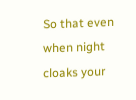So that even when night cloaks your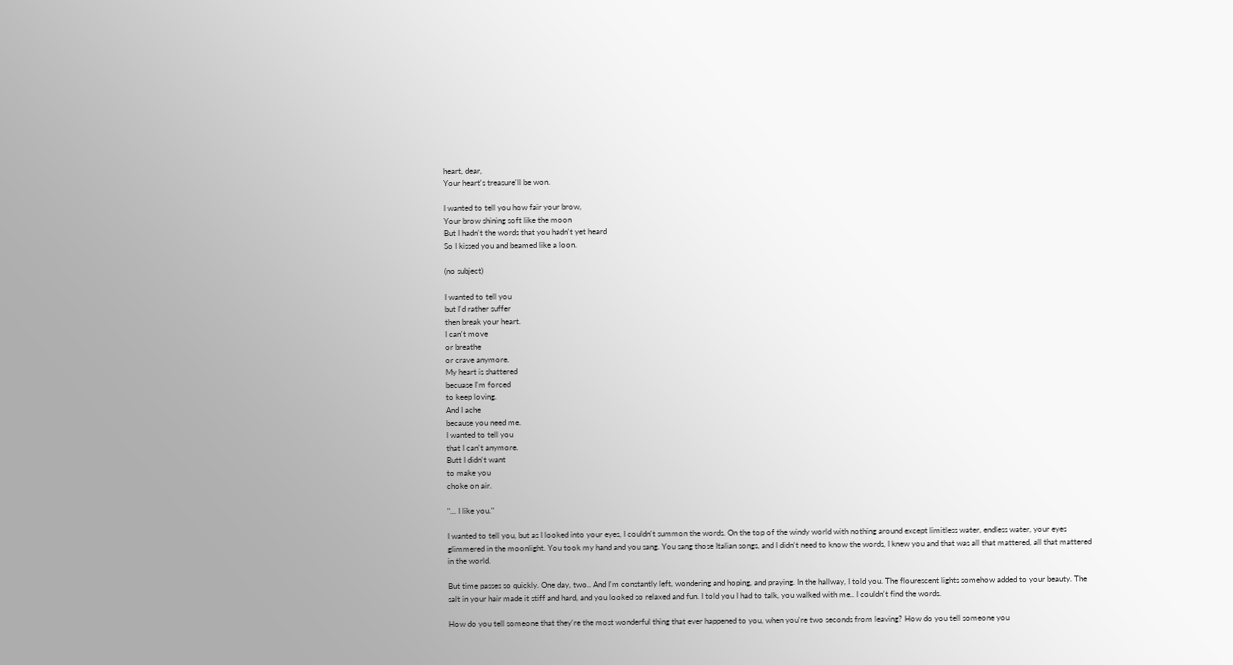heart, dear,
Your heart's treasure'll be won.

I wanted to tell you how fair your brow,
Your brow shining soft like the moon
But I hadn't the words that you hadn't yet heard
So I kissed you and beamed like a loon.

(no subject)

I wanted to tell you
but I'd rather suffer
then break your heart.
I can't move
or breathe
or crave anymore.
My heart is shattered
becuase I'm forced
to keep loving.
And I ache
because you need me.
I wanted to tell you
that I can't anymore.
Butt I didn't want
to make you
choke on air.

"... I like you."

I wanted to tell you, but as I looked into your eyes, I couldn't summon the words. On the top of the windy world with nothing around except limitless water, endless water, your eyes glimmered in the moonlight. You took my hand and you sang. You sang those Italian songs, and I didn't need to know the words, I knew you and that was all that mattered, all that mattered in the world.

But time passes so quickly. One day, two.. And I'm constantly left, wondering and hoping, and praying. In the hallway, I told you. The flourescent lights somehow added to your beauty. The salt in your hair made it stiff and hard, and you looked so relaxed and fun. I told you I had to talk, you walked with me.. I couldn't find the words.

How do you tell someone that they're the most wonderful thing that ever happened to you, when you're two seconds from leaving? How do you tell someone you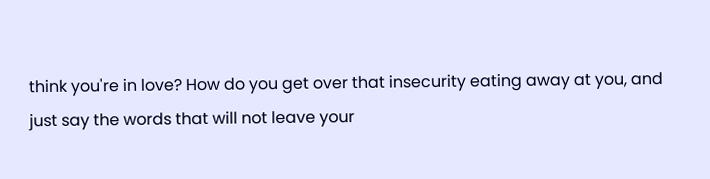think you're in love? How do you get over that insecurity eating away at you, and just say the words that will not leave your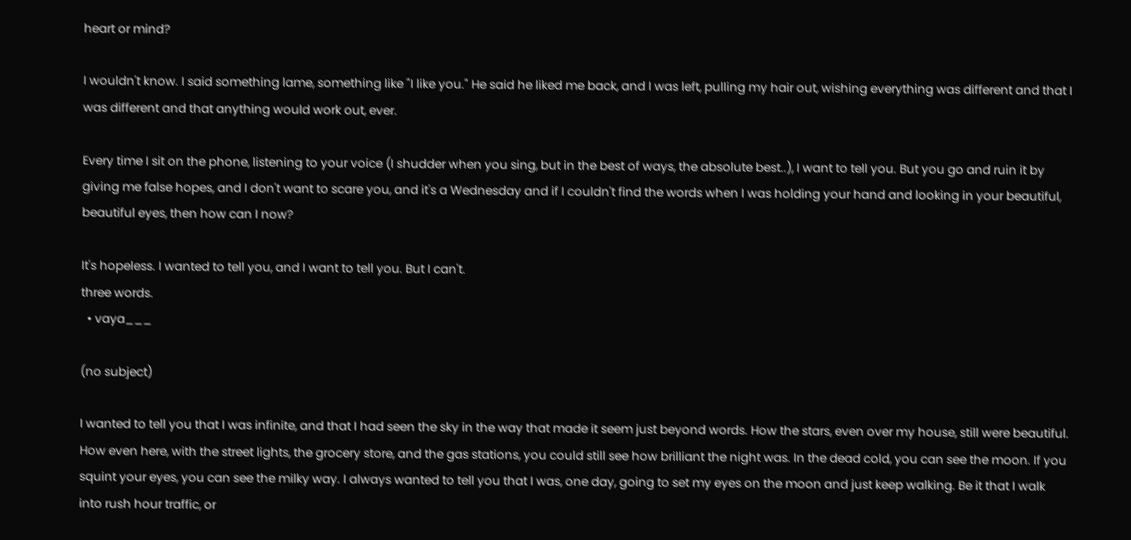heart or mind?

I wouldn't know. I said something lame, something like "I like you." He said he liked me back, and I was left, pulling my hair out, wishing everything was different and that I was different and that anything would work out, ever.

Every time I sit on the phone, listening to your voice (I shudder when you sing, but in the best of ways, the absolute best..), I want to tell you. But you go and ruin it by giving me false hopes, and I don't want to scare you, and it's a Wednesday and if I couldn't find the words when I was holding your hand and looking in your beautiful, beautiful eyes, then how can I now?

It's hopeless. I wanted to tell you, and I want to tell you. But I can't.
three words.
  • vaya___

(no subject)

I wanted to tell you that I was infinite, and that I had seen the sky in the way that made it seem just beyond words. How the stars, even over my house, still were beautiful. How even here, with the street lights, the grocery store, and the gas stations, you could still see how brilliant the night was. In the dead cold, you can see the moon. If you squint your eyes, you can see the milky way. I always wanted to tell you that I was, one day, going to set my eyes on the moon and just keep walking. Be it that I walk into rush hour traffic, or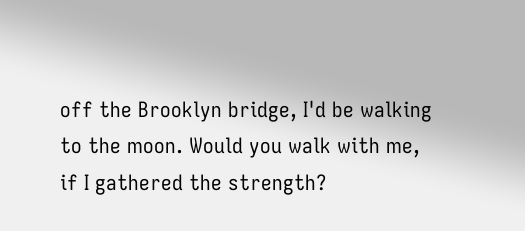off the Brooklyn bridge, I'd be walking to the moon. Would you walk with me, if I gathered the strength?